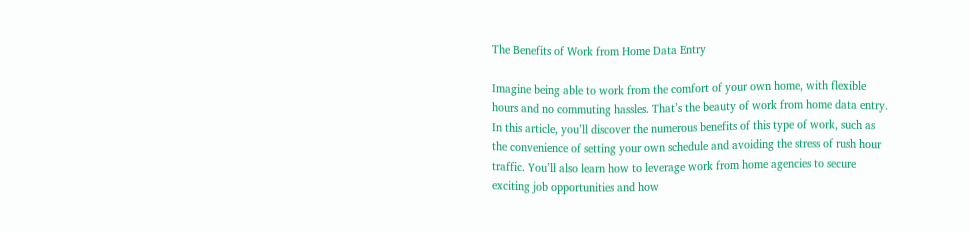The Benefits of Work from Home Data Entry

Imagine being able to work from the comfort of your own home, with flexible hours and no commuting hassles. That’s the beauty of work from home data entry. In this article, you’ll discover the numerous benefits of this type of work, such as the convenience of setting your own schedule and avoiding the stress of rush hour traffic. You’ll also learn how to leverage work from home agencies to secure exciting job opportunities and how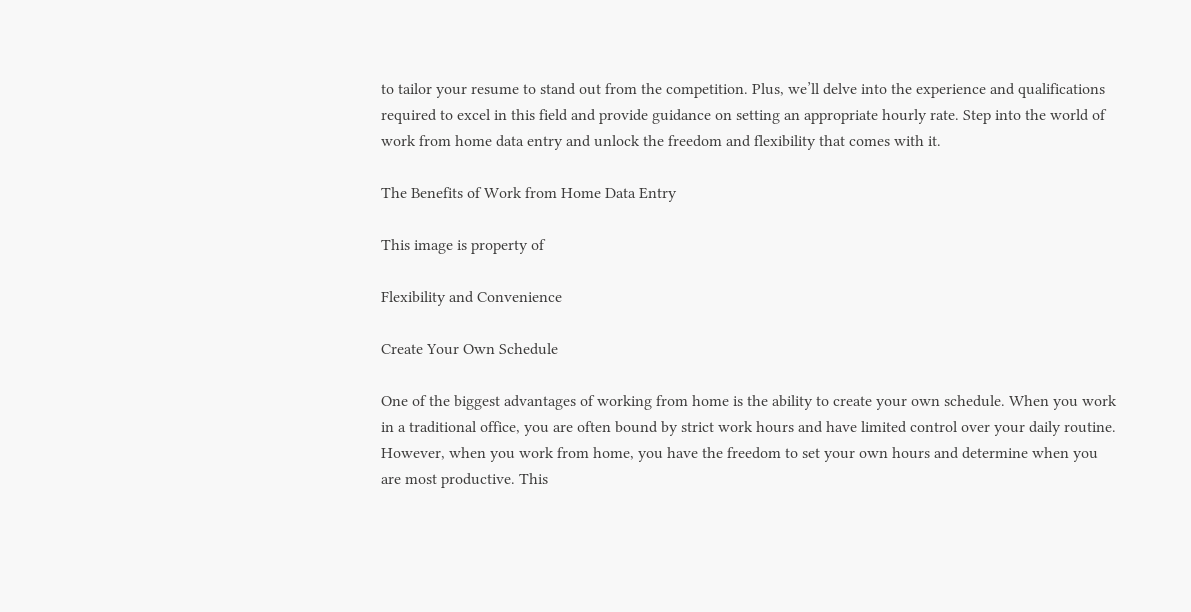to tailor your resume to stand out from the competition. Plus, we’ll delve into the experience and qualifications required to excel in this field and provide guidance on setting an appropriate hourly rate. Step into the world of work from home data entry and unlock the freedom and flexibility that comes with it.

The Benefits of Work from Home Data Entry

This image is property of

Flexibility and Convenience

Create Your Own Schedule

One of the biggest advantages of working from home is the ability to create your own schedule. When you work in a traditional office, you are often bound by strict work hours and have limited control over your daily routine. However, when you work from home, you have the freedom to set your own hours and determine when you are most productive. This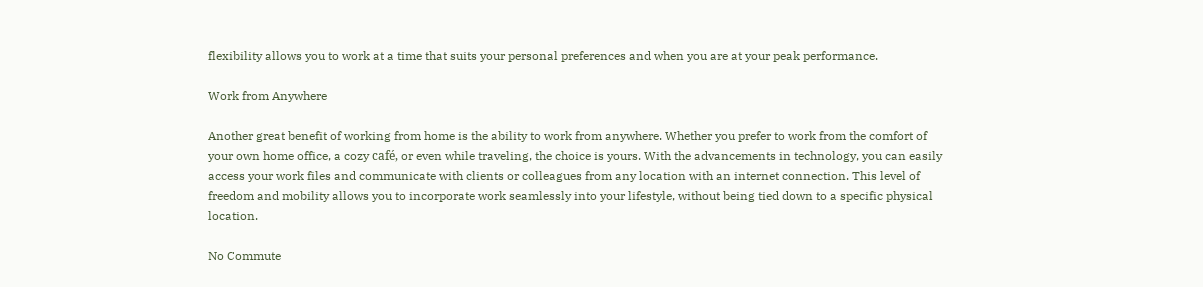flexibility allows you to work at a time that suits your personal preferences and when you are at your peak performance.

Work from Anywhere

Another great benefit of working from home is the ability to work from anywhere. Whether you prefer to work from the comfort of your own home office, a cozy café, or even while traveling, the choice is yours. With the advancements in technology, you can easily access your work files and communicate with clients or colleagues from any location with an internet connection. This level of freedom and mobility allows you to incorporate work seamlessly into your lifestyle, without being tied down to a specific physical location.

No Commute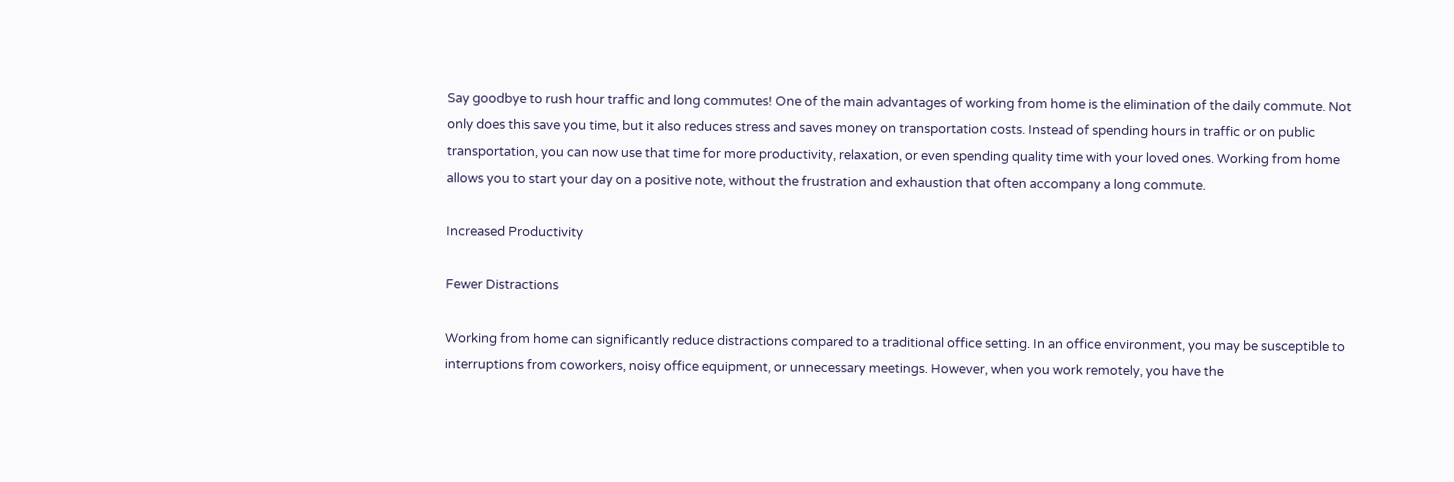Say goodbye to rush hour traffic and long commutes! One of the main advantages of working from home is the elimination of the daily commute. Not only does this save you time, but it also reduces stress and saves money on transportation costs. Instead of spending hours in traffic or on public transportation, you can now use that time for more productivity, relaxation, or even spending quality time with your loved ones. Working from home allows you to start your day on a positive note, without the frustration and exhaustion that often accompany a long commute.

Increased Productivity

Fewer Distractions

Working from home can significantly reduce distractions compared to a traditional office setting. In an office environment, you may be susceptible to interruptions from coworkers, noisy office equipment, or unnecessary meetings. However, when you work remotely, you have the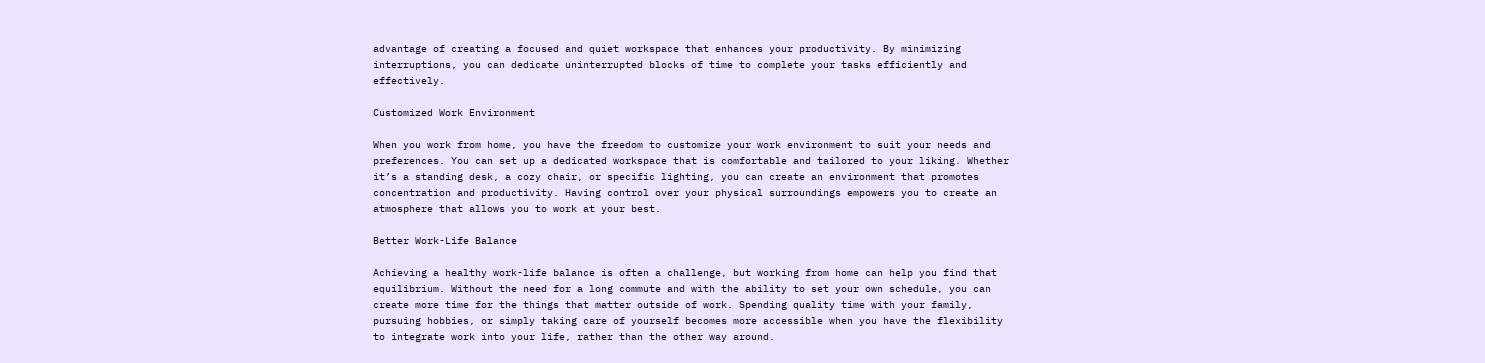advantage of creating a focused and quiet workspace that enhances your productivity. By minimizing interruptions, you can dedicate uninterrupted blocks of time to complete your tasks efficiently and effectively.

Customized Work Environment

When you work from home, you have the freedom to customize your work environment to suit your needs and preferences. You can set up a dedicated workspace that is comfortable and tailored to your liking. Whether it’s a standing desk, a cozy chair, or specific lighting, you can create an environment that promotes concentration and productivity. Having control over your physical surroundings empowers you to create an atmosphere that allows you to work at your best.

Better Work-Life Balance

Achieving a healthy work-life balance is often a challenge, but working from home can help you find that equilibrium. Without the need for a long commute and with the ability to set your own schedule, you can create more time for the things that matter outside of work. Spending quality time with your family, pursuing hobbies, or simply taking care of yourself becomes more accessible when you have the flexibility to integrate work into your life, rather than the other way around.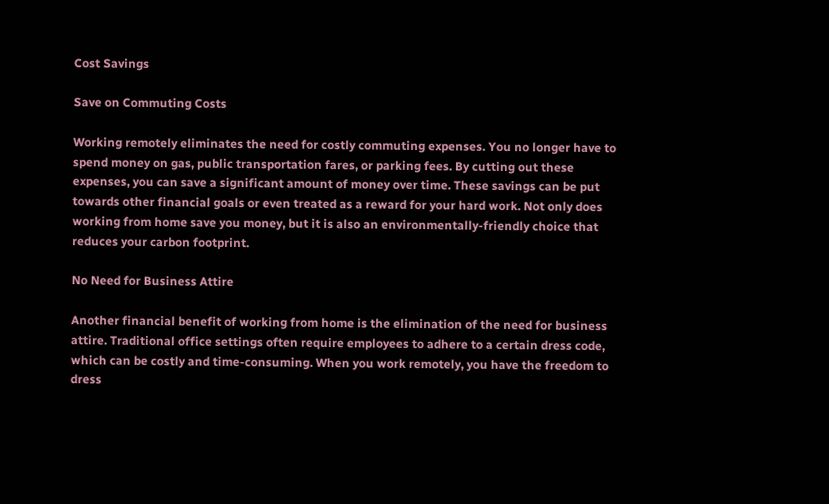Cost Savings

Save on Commuting Costs

Working remotely eliminates the need for costly commuting expenses. You no longer have to spend money on gas, public transportation fares, or parking fees. By cutting out these expenses, you can save a significant amount of money over time. These savings can be put towards other financial goals or even treated as a reward for your hard work. Not only does working from home save you money, but it is also an environmentally-friendly choice that reduces your carbon footprint.

No Need for Business Attire

Another financial benefit of working from home is the elimination of the need for business attire. Traditional office settings often require employees to adhere to a certain dress code, which can be costly and time-consuming. When you work remotely, you have the freedom to dress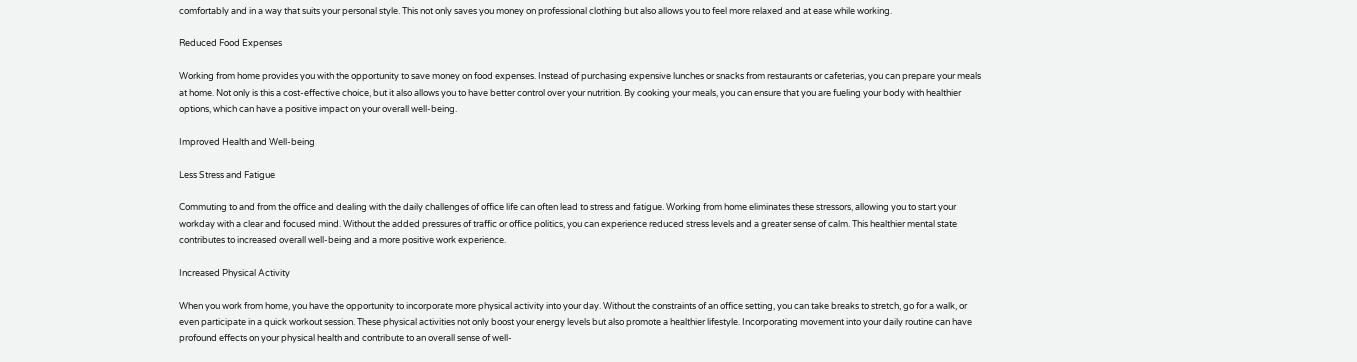comfortably and in a way that suits your personal style. This not only saves you money on professional clothing but also allows you to feel more relaxed and at ease while working.

Reduced Food Expenses

Working from home provides you with the opportunity to save money on food expenses. Instead of purchasing expensive lunches or snacks from restaurants or cafeterias, you can prepare your meals at home. Not only is this a cost-effective choice, but it also allows you to have better control over your nutrition. By cooking your meals, you can ensure that you are fueling your body with healthier options, which can have a positive impact on your overall well-being.

Improved Health and Well-being

Less Stress and Fatigue

Commuting to and from the office and dealing with the daily challenges of office life can often lead to stress and fatigue. Working from home eliminates these stressors, allowing you to start your workday with a clear and focused mind. Without the added pressures of traffic or office politics, you can experience reduced stress levels and a greater sense of calm. This healthier mental state contributes to increased overall well-being and a more positive work experience.

Increased Physical Activity

When you work from home, you have the opportunity to incorporate more physical activity into your day. Without the constraints of an office setting, you can take breaks to stretch, go for a walk, or even participate in a quick workout session. These physical activities not only boost your energy levels but also promote a healthier lifestyle. Incorporating movement into your daily routine can have profound effects on your physical health and contribute to an overall sense of well-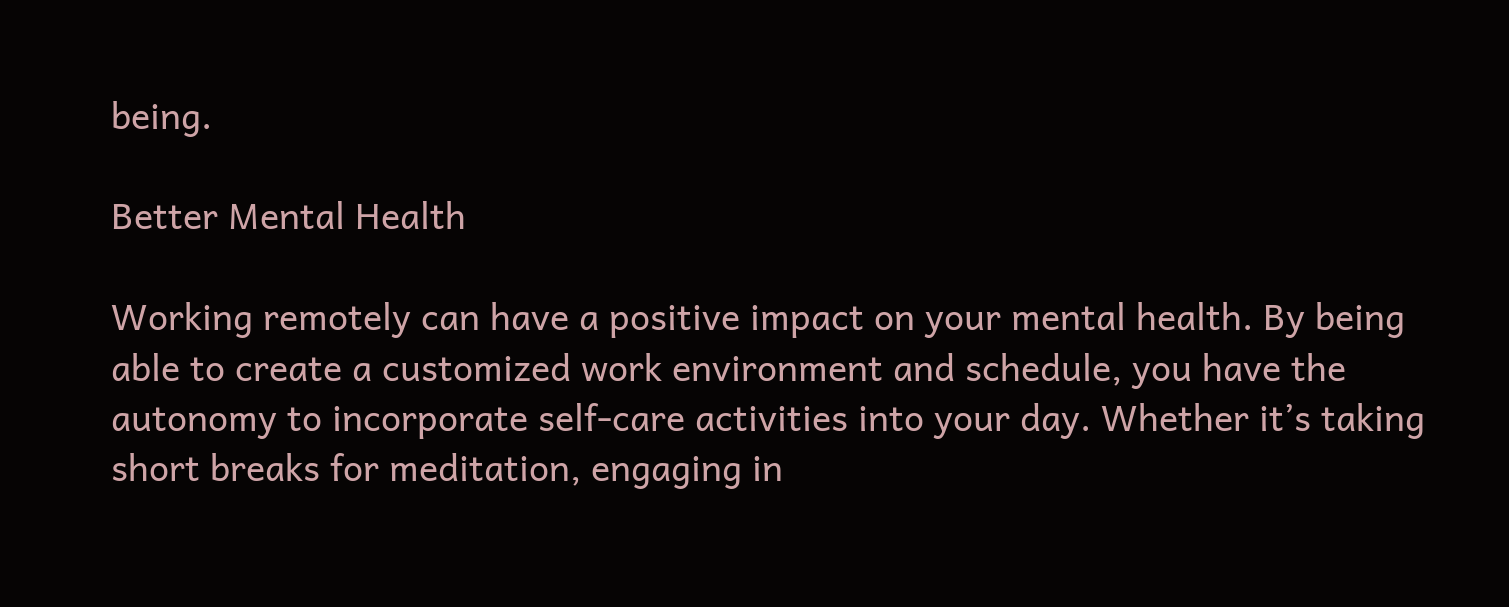being.

Better Mental Health

Working remotely can have a positive impact on your mental health. By being able to create a customized work environment and schedule, you have the autonomy to incorporate self-care activities into your day. Whether it’s taking short breaks for meditation, engaging in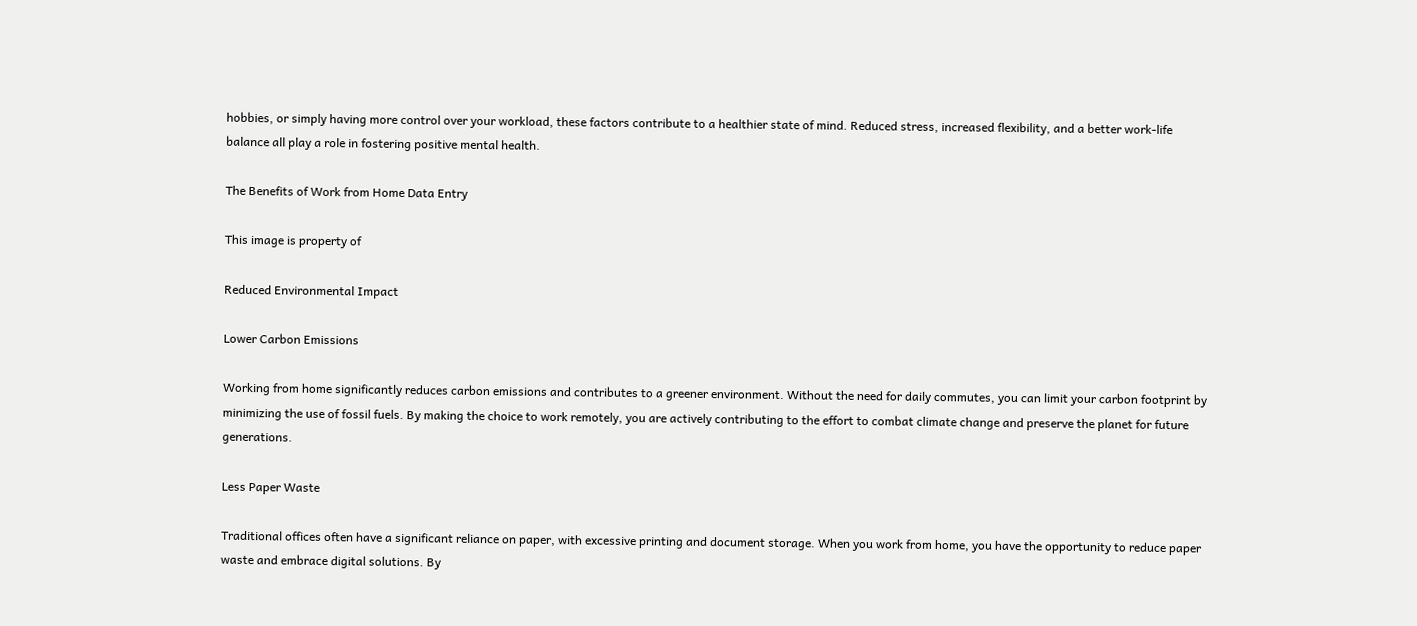hobbies, or simply having more control over your workload, these factors contribute to a healthier state of mind. Reduced stress, increased flexibility, and a better work-life balance all play a role in fostering positive mental health.

The Benefits of Work from Home Data Entry

This image is property of

Reduced Environmental Impact

Lower Carbon Emissions

Working from home significantly reduces carbon emissions and contributes to a greener environment. Without the need for daily commutes, you can limit your carbon footprint by minimizing the use of fossil fuels. By making the choice to work remotely, you are actively contributing to the effort to combat climate change and preserve the planet for future generations.

Less Paper Waste

Traditional offices often have a significant reliance on paper, with excessive printing and document storage. When you work from home, you have the opportunity to reduce paper waste and embrace digital solutions. By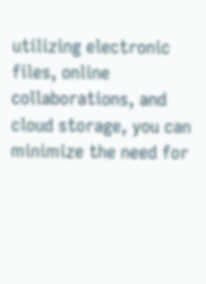utilizing electronic files, online collaborations, and cloud storage, you can minimize the need for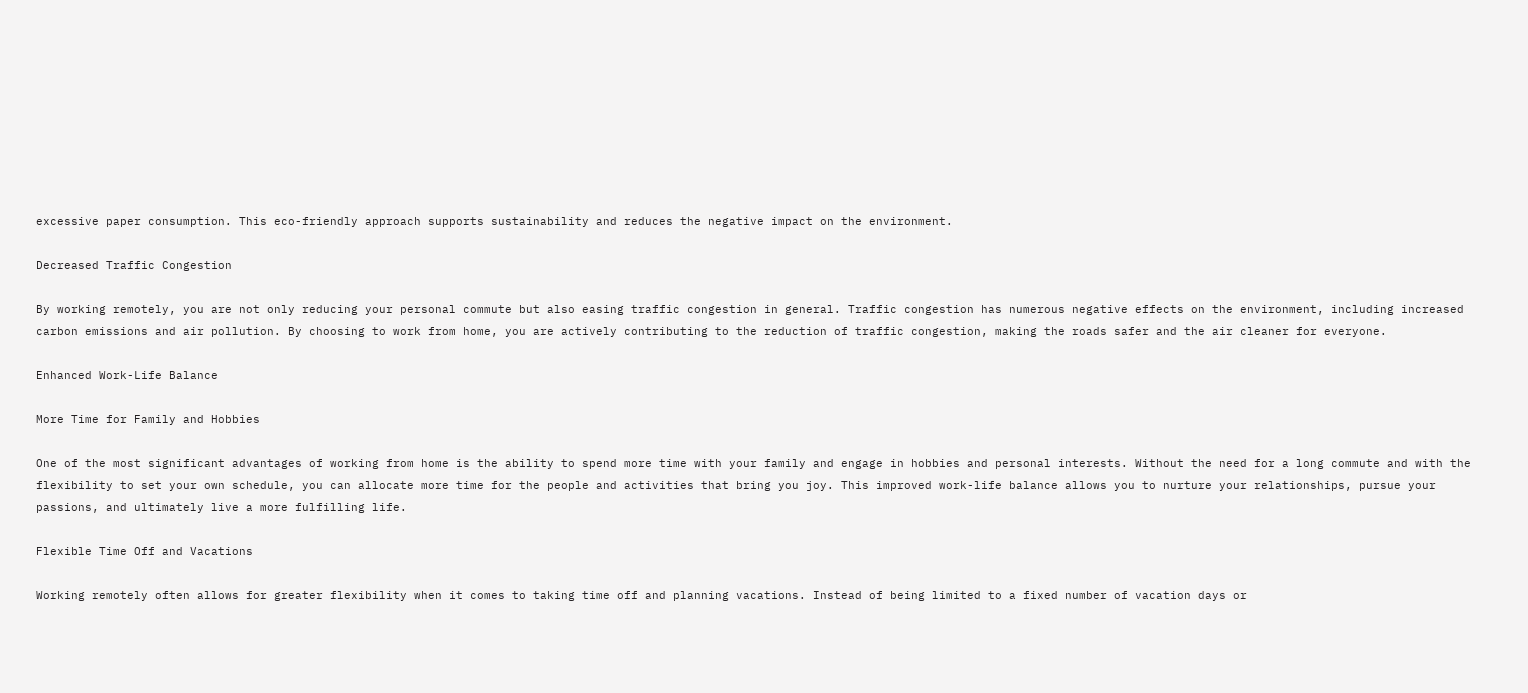excessive paper consumption. This eco-friendly approach supports sustainability and reduces the negative impact on the environment.

Decreased Traffic Congestion

By working remotely, you are not only reducing your personal commute but also easing traffic congestion in general. Traffic congestion has numerous negative effects on the environment, including increased carbon emissions and air pollution. By choosing to work from home, you are actively contributing to the reduction of traffic congestion, making the roads safer and the air cleaner for everyone.

Enhanced Work-Life Balance

More Time for Family and Hobbies

One of the most significant advantages of working from home is the ability to spend more time with your family and engage in hobbies and personal interests. Without the need for a long commute and with the flexibility to set your own schedule, you can allocate more time for the people and activities that bring you joy. This improved work-life balance allows you to nurture your relationships, pursue your passions, and ultimately live a more fulfilling life.

Flexible Time Off and Vacations

Working remotely often allows for greater flexibility when it comes to taking time off and planning vacations. Instead of being limited to a fixed number of vacation days or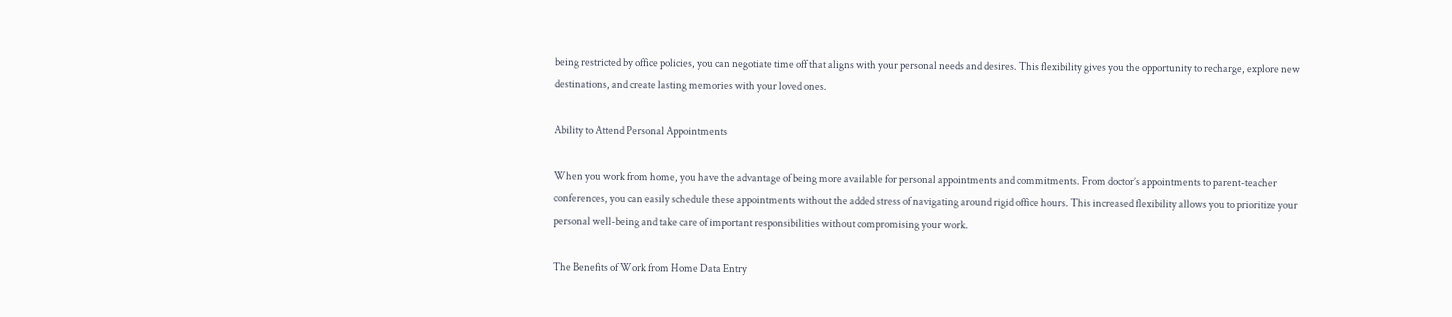being restricted by office policies, you can negotiate time off that aligns with your personal needs and desires. This flexibility gives you the opportunity to recharge, explore new destinations, and create lasting memories with your loved ones.

Ability to Attend Personal Appointments

When you work from home, you have the advantage of being more available for personal appointments and commitments. From doctor’s appointments to parent-teacher conferences, you can easily schedule these appointments without the added stress of navigating around rigid office hours. This increased flexibility allows you to prioritize your personal well-being and take care of important responsibilities without compromising your work.

The Benefits of Work from Home Data Entry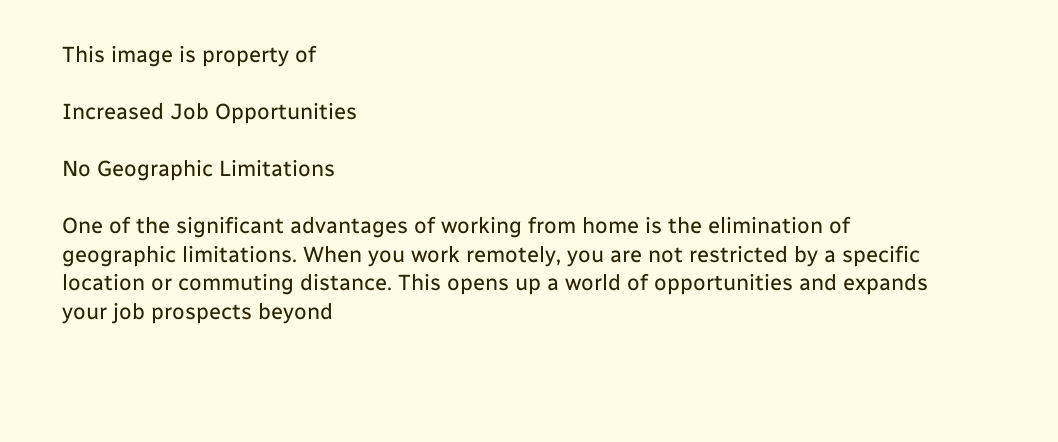This image is property of

Increased Job Opportunities

No Geographic Limitations

One of the significant advantages of working from home is the elimination of geographic limitations. When you work remotely, you are not restricted by a specific location or commuting distance. This opens up a world of opportunities and expands your job prospects beyond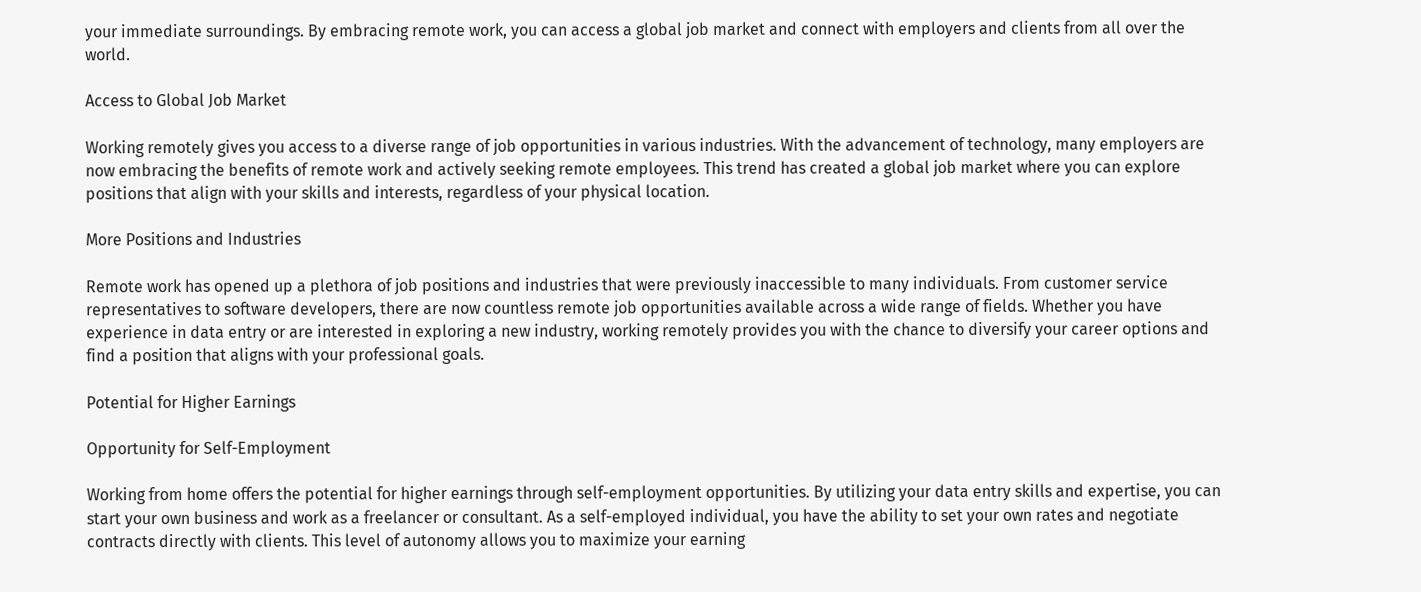your immediate surroundings. By embracing remote work, you can access a global job market and connect with employers and clients from all over the world.

Access to Global Job Market

Working remotely gives you access to a diverse range of job opportunities in various industries. With the advancement of technology, many employers are now embracing the benefits of remote work and actively seeking remote employees. This trend has created a global job market where you can explore positions that align with your skills and interests, regardless of your physical location.

More Positions and Industries

Remote work has opened up a plethora of job positions and industries that were previously inaccessible to many individuals. From customer service representatives to software developers, there are now countless remote job opportunities available across a wide range of fields. Whether you have experience in data entry or are interested in exploring a new industry, working remotely provides you with the chance to diversify your career options and find a position that aligns with your professional goals.

Potential for Higher Earnings

Opportunity for Self-Employment

Working from home offers the potential for higher earnings through self-employment opportunities. By utilizing your data entry skills and expertise, you can start your own business and work as a freelancer or consultant. As a self-employed individual, you have the ability to set your own rates and negotiate contracts directly with clients. This level of autonomy allows you to maximize your earning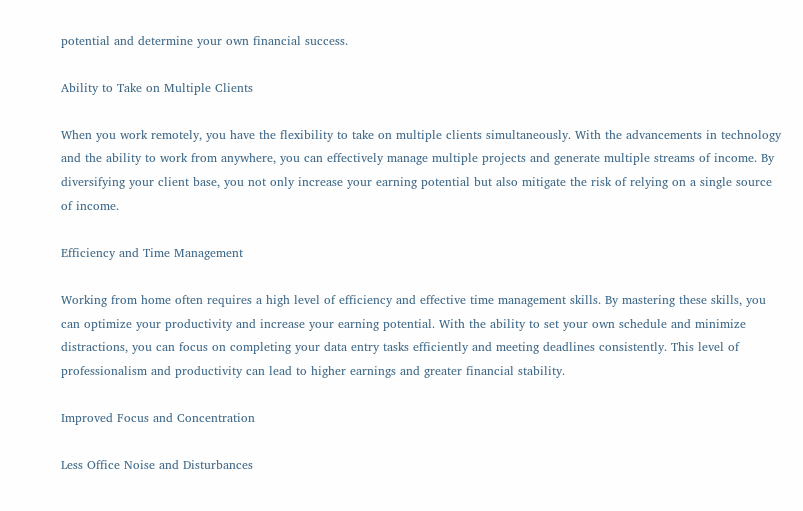potential and determine your own financial success.

Ability to Take on Multiple Clients

When you work remotely, you have the flexibility to take on multiple clients simultaneously. With the advancements in technology and the ability to work from anywhere, you can effectively manage multiple projects and generate multiple streams of income. By diversifying your client base, you not only increase your earning potential but also mitigate the risk of relying on a single source of income.

Efficiency and Time Management

Working from home often requires a high level of efficiency and effective time management skills. By mastering these skills, you can optimize your productivity and increase your earning potential. With the ability to set your own schedule and minimize distractions, you can focus on completing your data entry tasks efficiently and meeting deadlines consistently. This level of professionalism and productivity can lead to higher earnings and greater financial stability.

Improved Focus and Concentration

Less Office Noise and Disturbances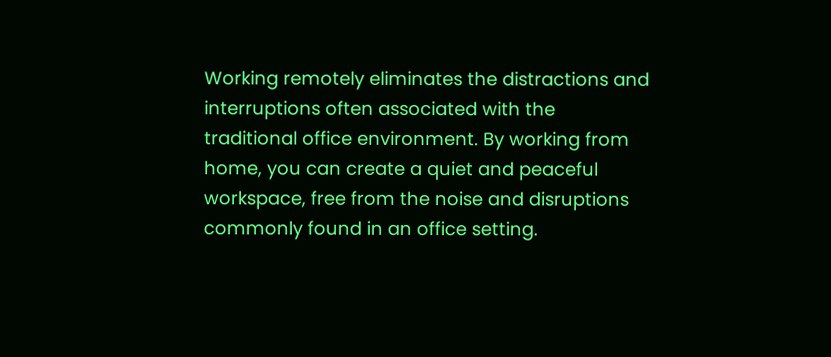Working remotely eliminates the distractions and interruptions often associated with the traditional office environment. By working from home, you can create a quiet and peaceful workspace, free from the noise and disruptions commonly found in an office setting.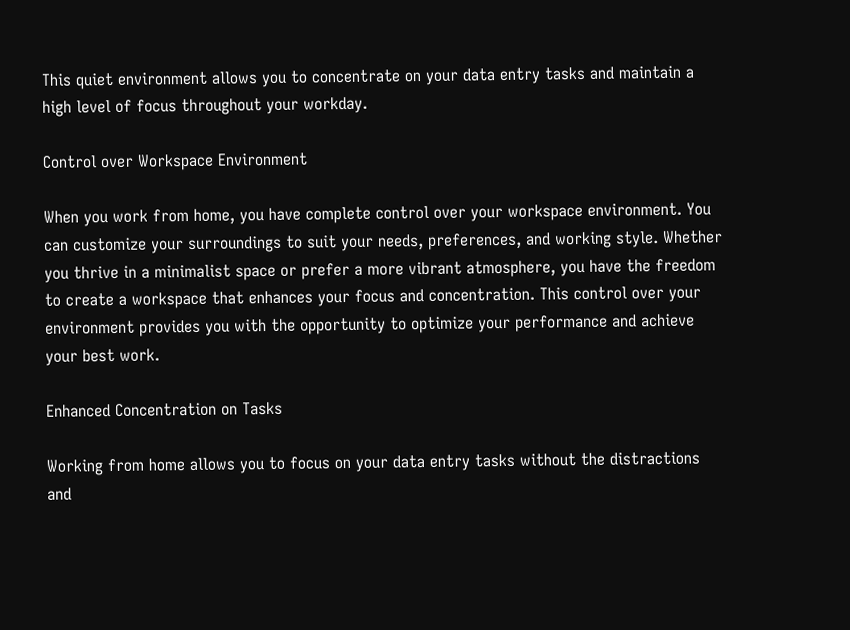This quiet environment allows you to concentrate on your data entry tasks and maintain a high level of focus throughout your workday.

Control over Workspace Environment

When you work from home, you have complete control over your workspace environment. You can customize your surroundings to suit your needs, preferences, and working style. Whether you thrive in a minimalist space or prefer a more vibrant atmosphere, you have the freedom to create a workspace that enhances your focus and concentration. This control over your environment provides you with the opportunity to optimize your performance and achieve your best work.

Enhanced Concentration on Tasks

Working from home allows you to focus on your data entry tasks without the distractions and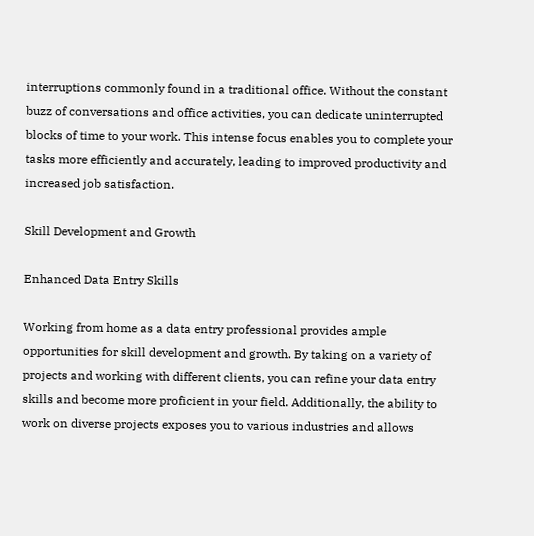interruptions commonly found in a traditional office. Without the constant buzz of conversations and office activities, you can dedicate uninterrupted blocks of time to your work. This intense focus enables you to complete your tasks more efficiently and accurately, leading to improved productivity and increased job satisfaction.

Skill Development and Growth

Enhanced Data Entry Skills

Working from home as a data entry professional provides ample opportunities for skill development and growth. By taking on a variety of projects and working with different clients, you can refine your data entry skills and become more proficient in your field. Additionally, the ability to work on diverse projects exposes you to various industries and allows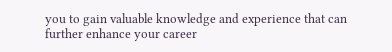you to gain valuable knowledge and experience that can further enhance your career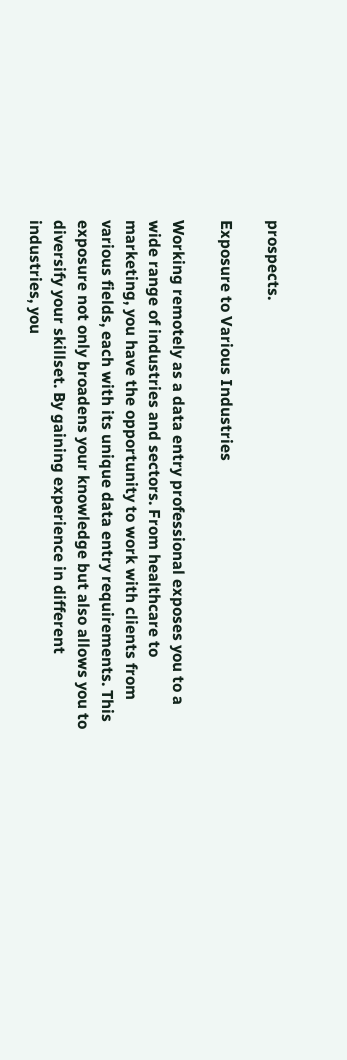prospects.

Exposure to Various Industries

Working remotely as a data entry professional exposes you to a wide range of industries and sectors. From healthcare to marketing, you have the opportunity to work with clients from various fields, each with its unique data entry requirements. This exposure not only broadens your knowledge but also allows you to diversify your skillset. By gaining experience in different industries, you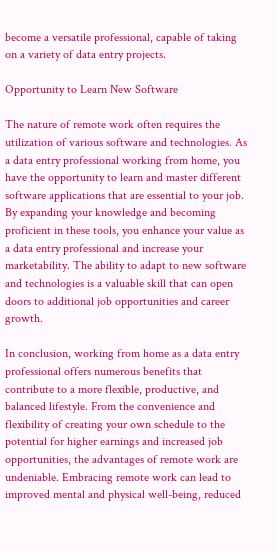become a versatile professional, capable of taking on a variety of data entry projects.

Opportunity to Learn New Software

The nature of remote work often requires the utilization of various software and technologies. As a data entry professional working from home, you have the opportunity to learn and master different software applications that are essential to your job. By expanding your knowledge and becoming proficient in these tools, you enhance your value as a data entry professional and increase your marketability. The ability to adapt to new software and technologies is a valuable skill that can open doors to additional job opportunities and career growth.

In conclusion, working from home as a data entry professional offers numerous benefits that contribute to a more flexible, productive, and balanced lifestyle. From the convenience and flexibility of creating your own schedule to the potential for higher earnings and increased job opportunities, the advantages of remote work are undeniable. Embracing remote work can lead to improved mental and physical well-being, reduced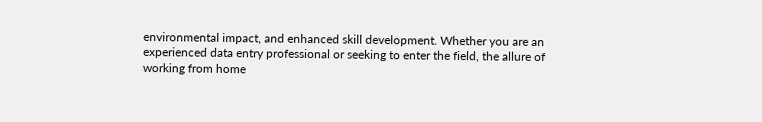environmental impact, and enhanced skill development. Whether you are an experienced data entry professional or seeking to enter the field, the allure of working from home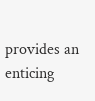provides an enticing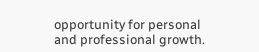opportunity for personal and professional growth.